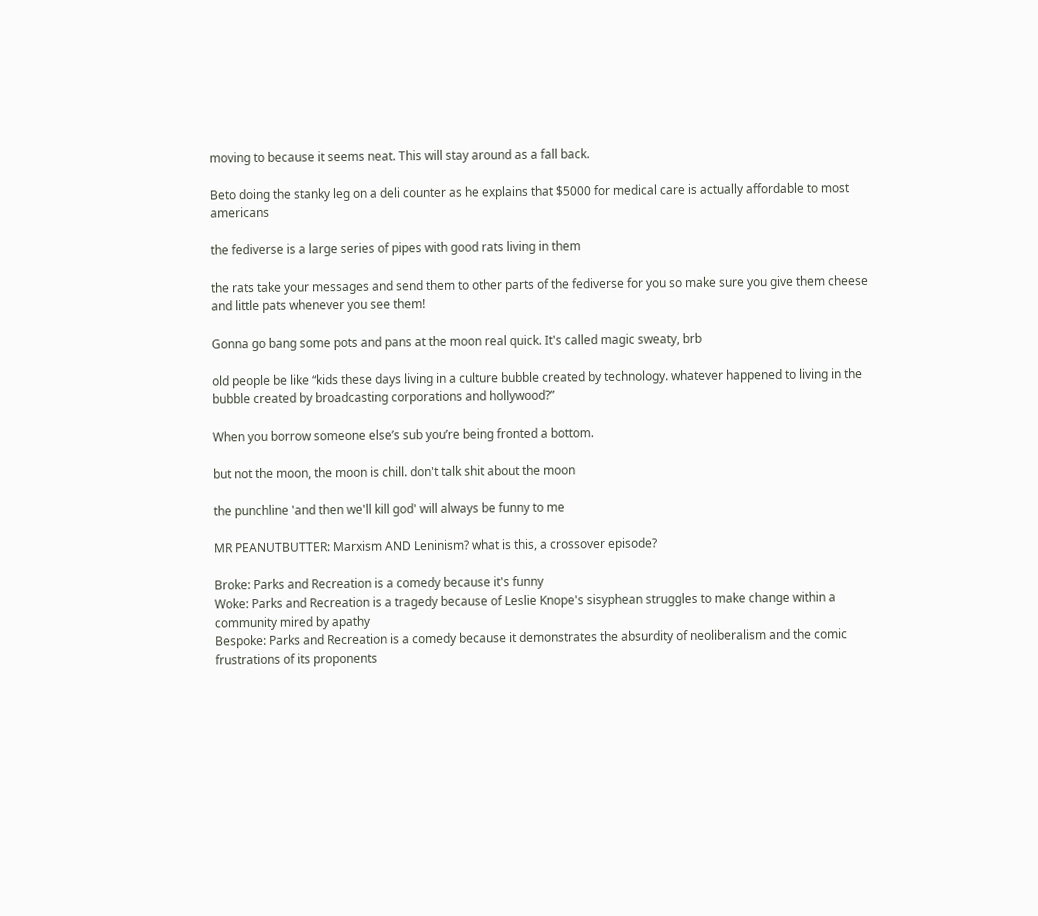moving to because it seems neat. This will stay around as a fall back.

Beto doing the stanky leg on a deli counter as he explains that $5000 for medical care is actually affordable to most americans

the fediverse is a large series of pipes with good rats living in them

the rats take your messages and send them to other parts of the fediverse for you so make sure you give them cheese and little pats whenever you see them!

Gonna go bang some pots and pans at the moon real quick. It's called magic sweaty, brb

old people be like “kids these days living in a culture bubble created by technology. whatever happened to living in the bubble created by broadcasting corporations and hollywood?”

When you borrow someone else’s sub you’re being fronted a bottom.

but not the moon, the moon is chill. don't talk shit about the moon

the punchline 'and then we'll kill god' will always be funny to me

MR PEANUTBUTTER: Marxism AND Leninism? what is this, a crossover episode?

Broke: Parks and Recreation is a comedy because it's funny
Woke: Parks and Recreation is a tragedy because of Leslie Knope's sisyphean struggles to make change within a community mired by apathy
Bespoke: Parks and Recreation is a comedy because it demonstrates the absurdity of neoliberalism and the comic frustrations of its proponents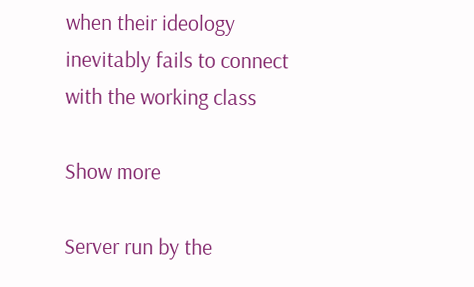when their ideology inevitably fails to connect with the working class

Show more

Server run by the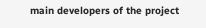main developers of the project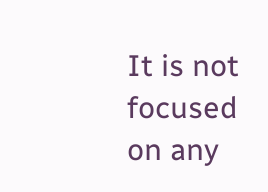It is not focused on any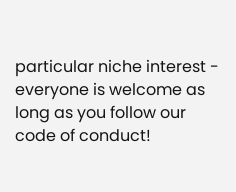particular niche interest - everyone is welcome as long as you follow our code of conduct!